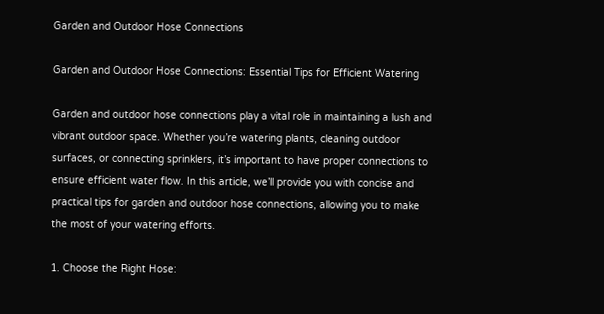Garden and Outdoor Hose Connections

Garden and Outdoor Hose Connections: Essential Tips for Efficient Watering

Garden and outdoor hose connections play a vital role in maintaining a lush and vibrant outdoor space. Whether you’re watering plants, cleaning outdoor surfaces, or connecting sprinklers, it’s important to have proper connections to ensure efficient water flow. In this article, we’ll provide you with concise and practical tips for garden and outdoor hose connections, allowing you to make the most of your watering efforts.

1. Choose the Right Hose: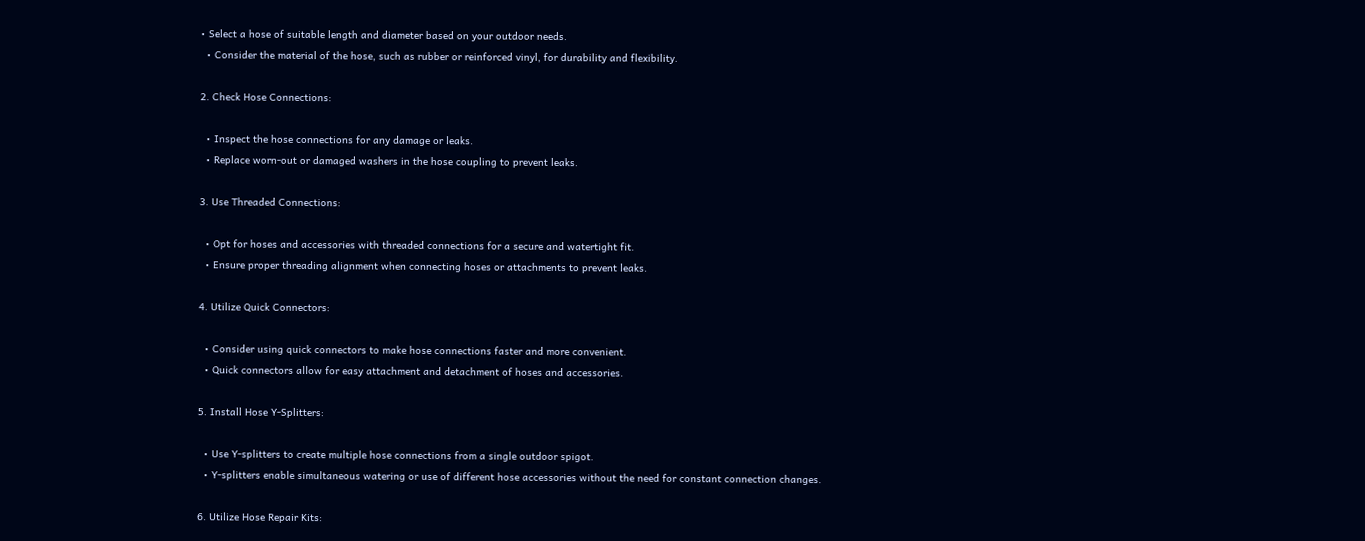• Select a hose of suitable length and diameter based on your outdoor needs.
  • Consider the material of the hose, such as rubber or reinforced vinyl, for durability and flexibility.

2. Check Hose Connections:

  • Inspect the hose connections for any damage or leaks.
  • Replace worn-out or damaged washers in the hose coupling to prevent leaks.

3. Use Threaded Connections:

  • Opt for hoses and accessories with threaded connections for a secure and watertight fit.
  • Ensure proper threading alignment when connecting hoses or attachments to prevent leaks.

4. Utilize Quick Connectors:

  • Consider using quick connectors to make hose connections faster and more convenient.
  • Quick connectors allow for easy attachment and detachment of hoses and accessories.

5. Install Hose Y-Splitters:

  • Use Y-splitters to create multiple hose connections from a single outdoor spigot.
  • Y-splitters enable simultaneous watering or use of different hose accessories without the need for constant connection changes.

6. Utilize Hose Repair Kits: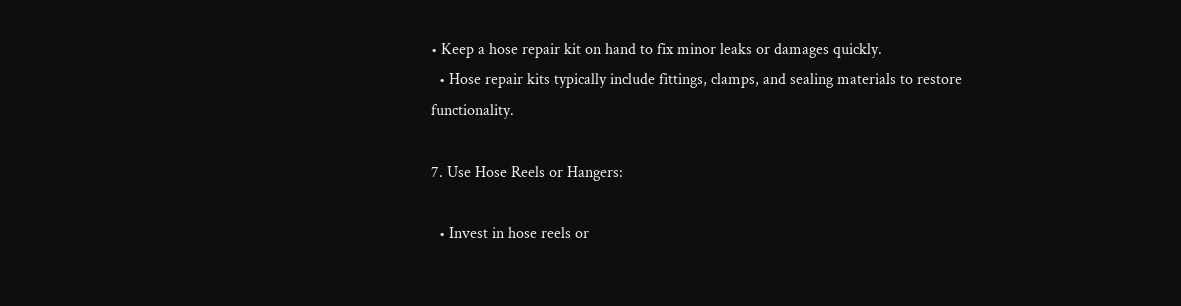• Keep a hose repair kit on hand to fix minor leaks or damages quickly.
  • Hose repair kits typically include fittings, clamps, and sealing materials to restore functionality.

7. Use Hose Reels or Hangers:

  • Invest in hose reels or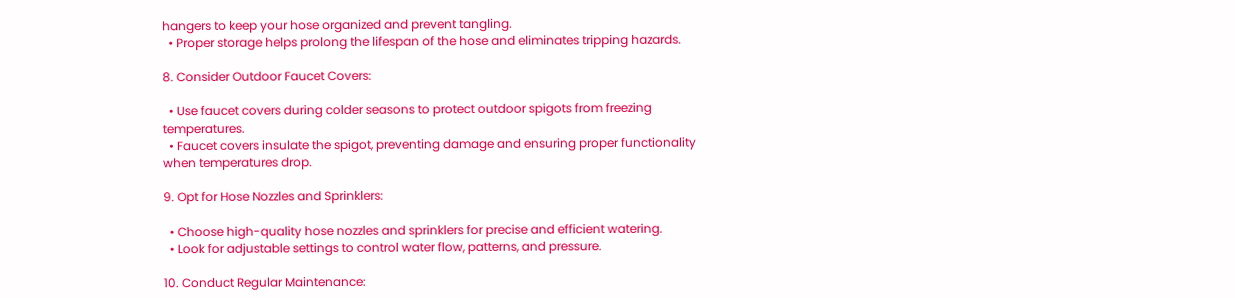hangers to keep your hose organized and prevent tangling.
  • Proper storage helps prolong the lifespan of the hose and eliminates tripping hazards.

8. Consider Outdoor Faucet Covers:

  • Use faucet covers during colder seasons to protect outdoor spigots from freezing temperatures.
  • Faucet covers insulate the spigot, preventing damage and ensuring proper functionality when temperatures drop.

9. Opt for Hose Nozzles and Sprinklers:

  • Choose high-quality hose nozzles and sprinklers for precise and efficient watering.
  • Look for adjustable settings to control water flow, patterns, and pressure.

10. Conduct Regular Maintenance: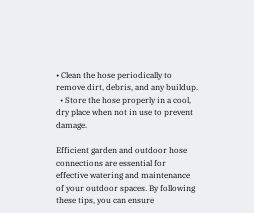• Clean the hose periodically to remove dirt, debris, and any buildup.
  • Store the hose properly in a cool, dry place when not in use to prevent damage.

Efficient garden and outdoor hose connections are essential for effective watering and maintenance of your outdoor spaces. By following these tips, you can ensure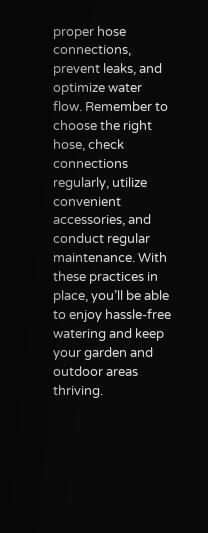proper hose connections, prevent leaks, and optimize water flow. Remember to choose the right hose, check connections regularly, utilize convenient accessories, and conduct regular maintenance. With these practices in place, you’ll be able to enjoy hassle-free watering and keep your garden and outdoor areas thriving.